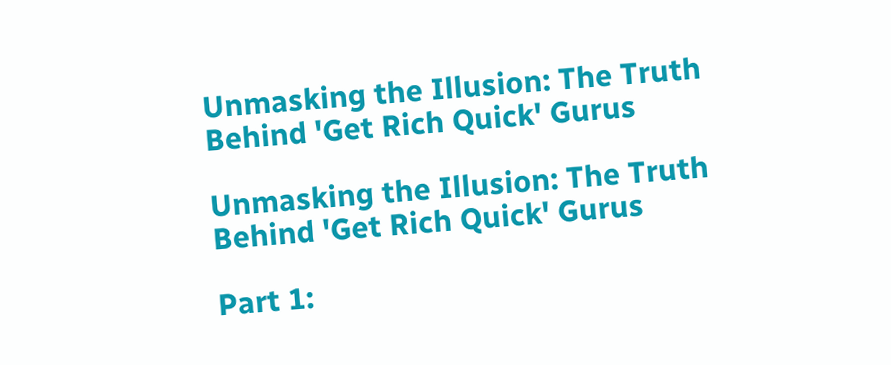Unmasking the Illusion: The Truth Behind 'Get Rich Quick' Gurus

Unmasking the Illusion: The Truth Behind 'Get Rich Quick' Gurus

Part 1: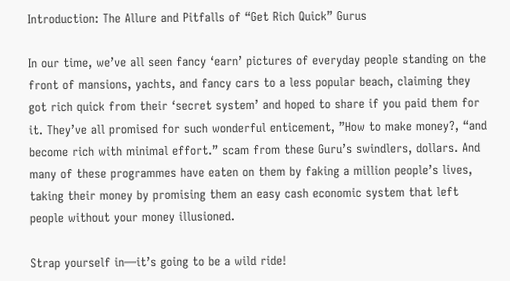Introduction: The Allure and Pitfalls of “Get Rich Quick” Gurus

In our time, we’ve all seen fancy ‘earn’ pictures of everyday people standing on the front of mansions, yachts, and fancy cars to a less popular beach, claiming they got rich quick from their ‘secret system’ and hoped to share if you paid them for it. They’ve all promised for such wonderful enticement, ”How to make money?, “and become rich with minimal effort.” scam from these Guru’s swindlers, dollars. And many of these programmes have eaten on them by faking a million people’s lives, taking their money by promising them an easy cash economic system that left people without your money illusioned.

Strap yourself in—it’s going to be a wild ride!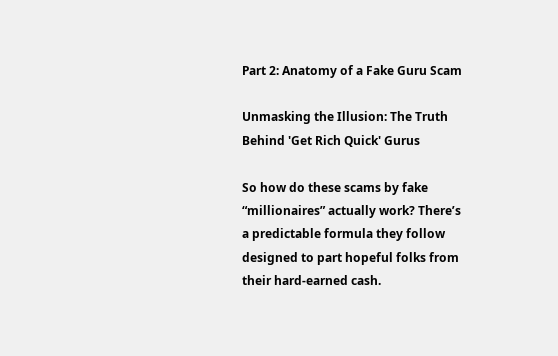Part 2: Anatomy of a Fake Guru Scam

Unmasking the Illusion: The Truth Behind 'Get Rich Quick' Gurus

So how do these scams by fake “millionaires” actually work? There’s a predictable formula they follow designed to part hopeful folks from their hard-earned cash.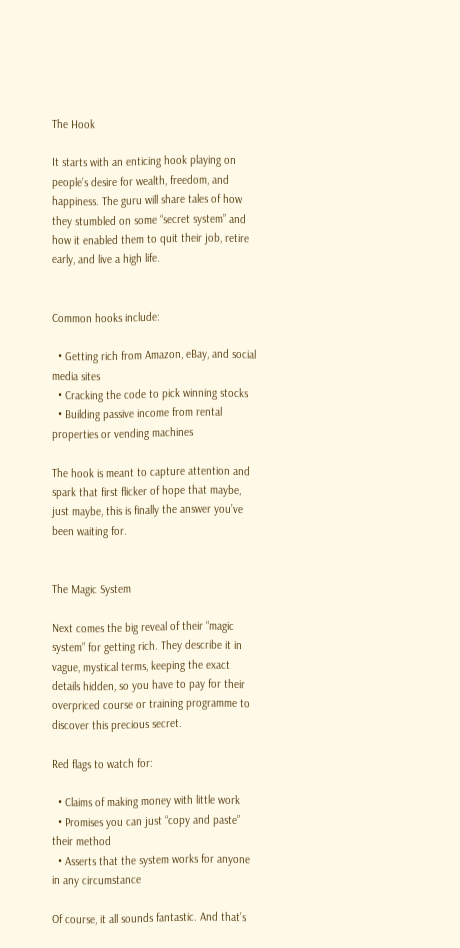The Hook

It starts with an enticing hook playing on people’s desire for wealth, freedom, and happiness. The guru will share tales of how they stumbled on some “secret system” and how it enabled them to quit their job, retire early, and live a high life.


Common hooks include:

  • Getting rich from Amazon, eBay, and social media sites
  • Cracking the code to pick winning stocks
  • Building passive income from rental properties or vending machines

The hook is meant to capture attention and spark that first flicker of hope that maybe, just maybe, this is finally the answer you’ve been waiting for.


The Magic System

Next comes the big reveal of their “magic system” for getting rich. They describe it in vague, mystical terms, keeping the exact details hidden, so you have to pay for their overpriced course or training programme to discover this precious secret.

Red flags to watch for:

  • Claims of making money with little work
  • Promises you can just “copy and paste” their method
  • Asserts that the system works for anyone in any circumstance

Of course, it all sounds fantastic. And that’s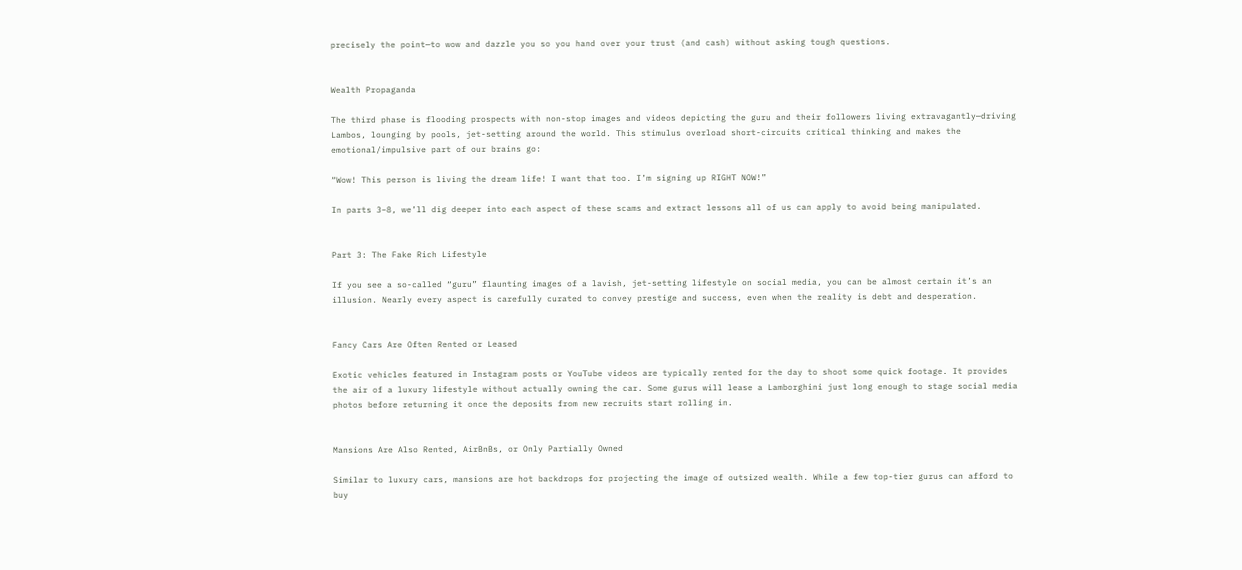precisely the point—to wow and dazzle you so you hand over your trust (and cash) without asking tough questions.


Wealth Propaganda

The third phase is flooding prospects with non-stop images and videos depicting the guru and their followers living extravagantly—driving Lambos, lounging by pools, jet-setting around the world. This stimulus overload short-circuits critical thinking and makes the emotional/impulsive part of our brains go:

“Wow! This person is living the dream life! I want that too. I’m signing up RIGHT NOW!”

In parts 3–8, we’ll dig deeper into each aspect of these scams and extract lessons all of us can apply to avoid being manipulated.


Part 3: The Fake Rich Lifestyle

If you see a so-called “guru” flaunting images of a lavish, jet-setting lifestyle on social media, you can be almost certain it’s an illusion. Nearly every aspect is carefully curated to convey prestige and success, even when the reality is debt and desperation.


Fancy Cars Are Often Rented or Leased

Exotic vehicles featured in Instagram posts or YouTube videos are typically rented for the day to shoot some quick footage. It provides the air of a luxury lifestyle without actually owning the car. Some gurus will lease a Lamborghini just long enough to stage social media photos before returning it once the deposits from new recruits start rolling in.


Mansions Are Also Rented, AirBnBs, or Only Partially Owned

Similar to luxury cars, mansions are hot backdrops for projecting the image of outsized wealth. While a few top-tier gurus can afford to buy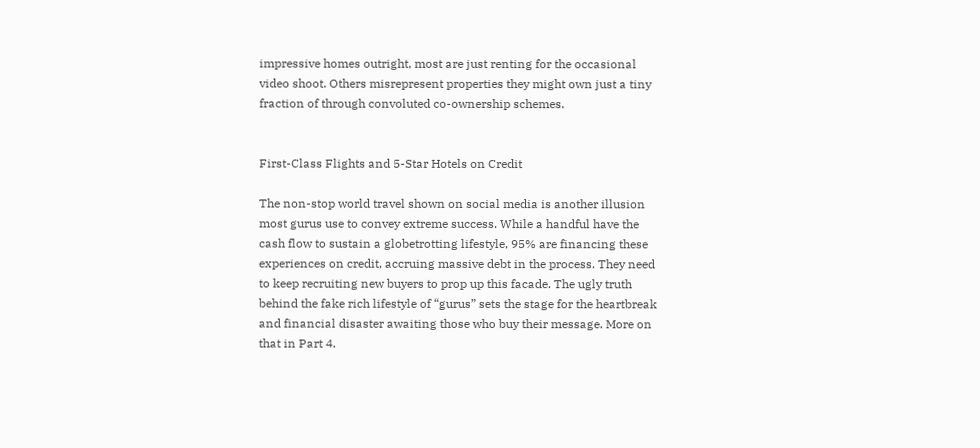impressive homes outright, most are just renting for the occasional video shoot. Others misrepresent properties they might own just a tiny fraction of through convoluted co-ownership schemes.


First-Class Flights and 5-Star Hotels on Credit

The non-stop world travel shown on social media is another illusion most gurus use to convey extreme success. While a handful have the cash flow to sustain a globetrotting lifestyle, 95% are financing these experiences on credit, accruing massive debt in the process. They need to keep recruiting new buyers to prop up this facade. The ugly truth behind the fake rich lifestyle of “gurus” sets the stage for the heartbreak and financial disaster awaiting those who buy their message. More on that in Part 4.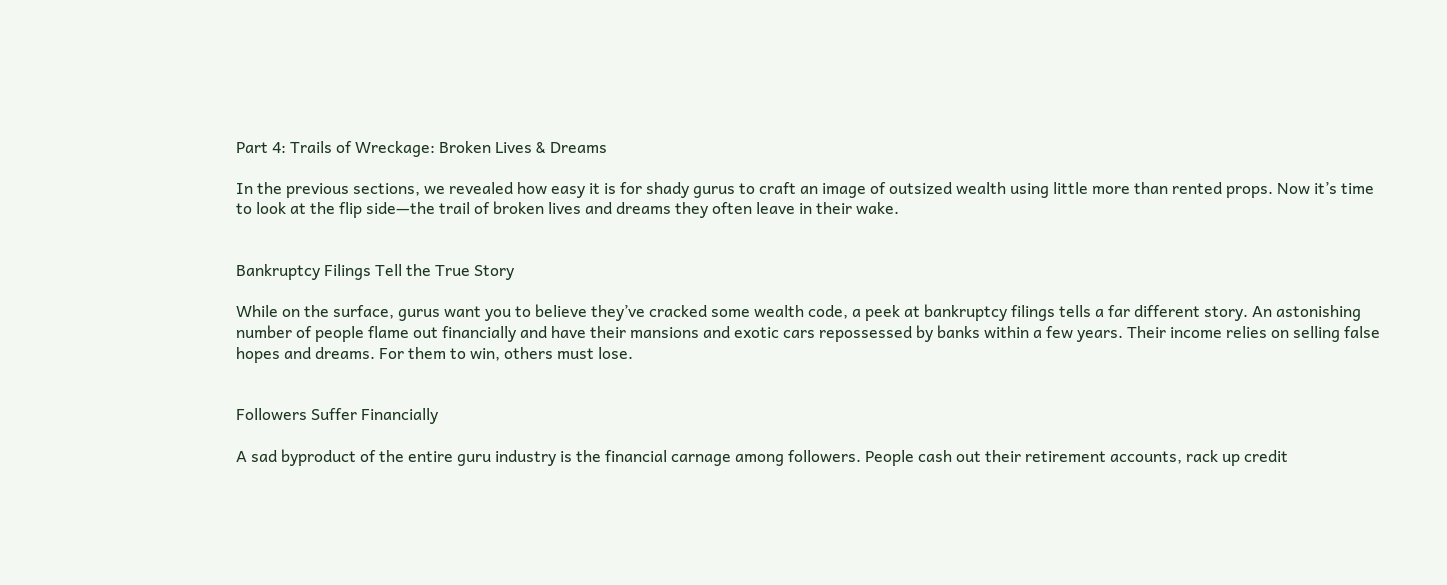Part 4: Trails of Wreckage: Broken Lives & Dreams

In the previous sections, we revealed how easy it is for shady gurus to craft an image of outsized wealth using little more than rented props. Now it’s time to look at the flip side—the trail of broken lives and dreams they often leave in their wake.


Bankruptcy Filings Tell the True Story

While on the surface, gurus want you to believe they’ve cracked some wealth code, a peek at bankruptcy filings tells a far different story. An astonishing number of people flame out financially and have their mansions and exotic cars repossessed by banks within a few years. Their income relies on selling false hopes and dreams. For them to win, others must lose.


Followers Suffer Financially

A sad byproduct of the entire guru industry is the financial carnage among followers. People cash out their retirement accounts, rack up credit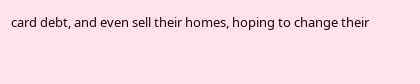card debt, and even sell their homes, hoping to change their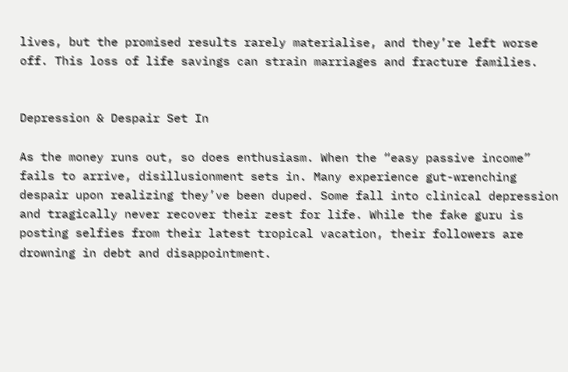lives, but the promised results rarely materialise, and they’re left worse off. This loss of life savings can strain marriages and fracture families.


Depression & Despair Set In

As the money runs out, so does enthusiasm. When the “easy passive income” fails to arrive, disillusionment sets in. Many experience gut-wrenching despair upon realizing they’ve been duped. Some fall into clinical depression and tragically never recover their zest for life. While the fake guru is posting selfies from their latest tropical vacation, their followers are drowning in debt and disappointment.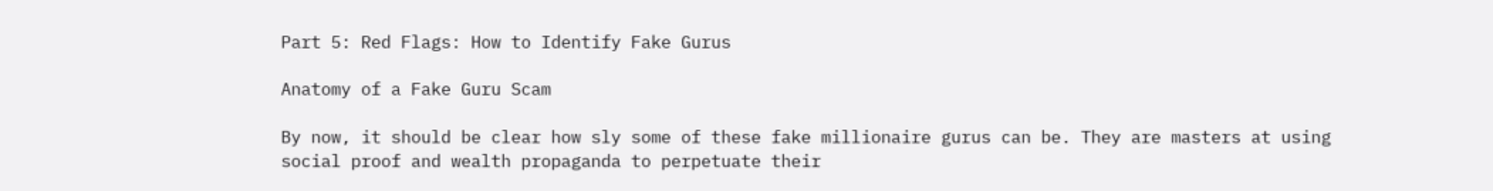Part 5: Red Flags: How to Identify Fake Gurus

Anatomy of a Fake Guru Scam

By now, it should be clear how sly some of these fake millionaire gurus can be. They are masters at using social proof and wealth propaganda to perpetuate their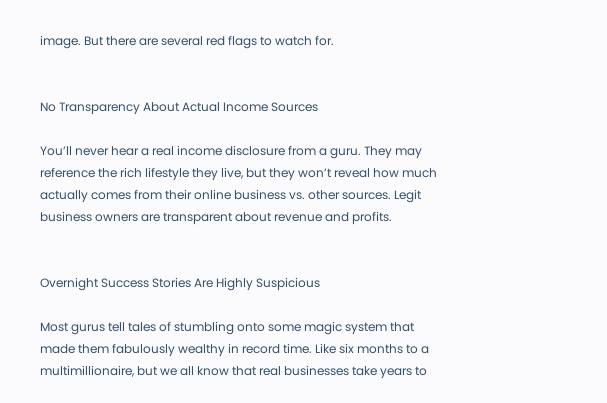image. But there are several red flags to watch for.


No Transparency About Actual Income Sources

You’ll never hear a real income disclosure from a guru. They may reference the rich lifestyle they live, but they won’t reveal how much actually comes from their online business vs. other sources. Legit business owners are transparent about revenue and profits.


Overnight Success Stories Are Highly Suspicious

Most gurus tell tales of stumbling onto some magic system that made them fabulously wealthy in record time. Like six months to a multimillionaire, but we all know that real businesses take years to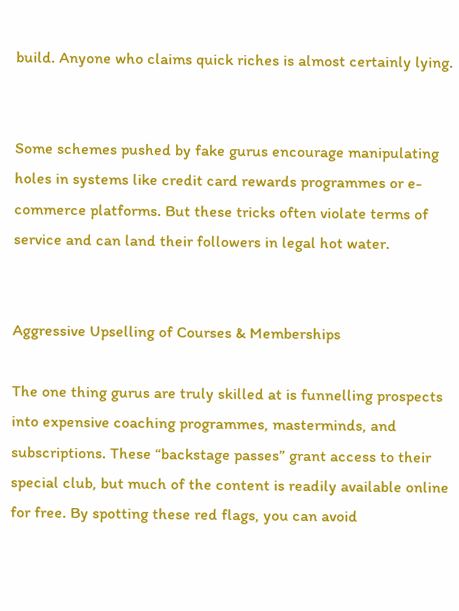build. Anyone who claims quick riches is almost certainly lying.


Some schemes pushed by fake gurus encourage manipulating holes in systems like credit card rewards programmes or e-commerce platforms. But these tricks often violate terms of service and can land their followers in legal hot water.


Aggressive Upselling of Courses & Memberships

The one thing gurus are truly skilled at is funnelling prospects into expensive coaching programmes, masterminds, and subscriptions. These “backstage passes” grant access to their special club, but much of the content is readily available online for free. By spotting these red flags, you can avoid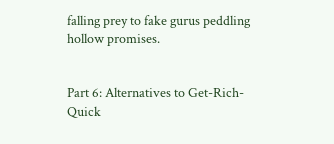falling prey to fake gurus peddling hollow promises.


Part 6: Alternatives to Get-Rich-Quick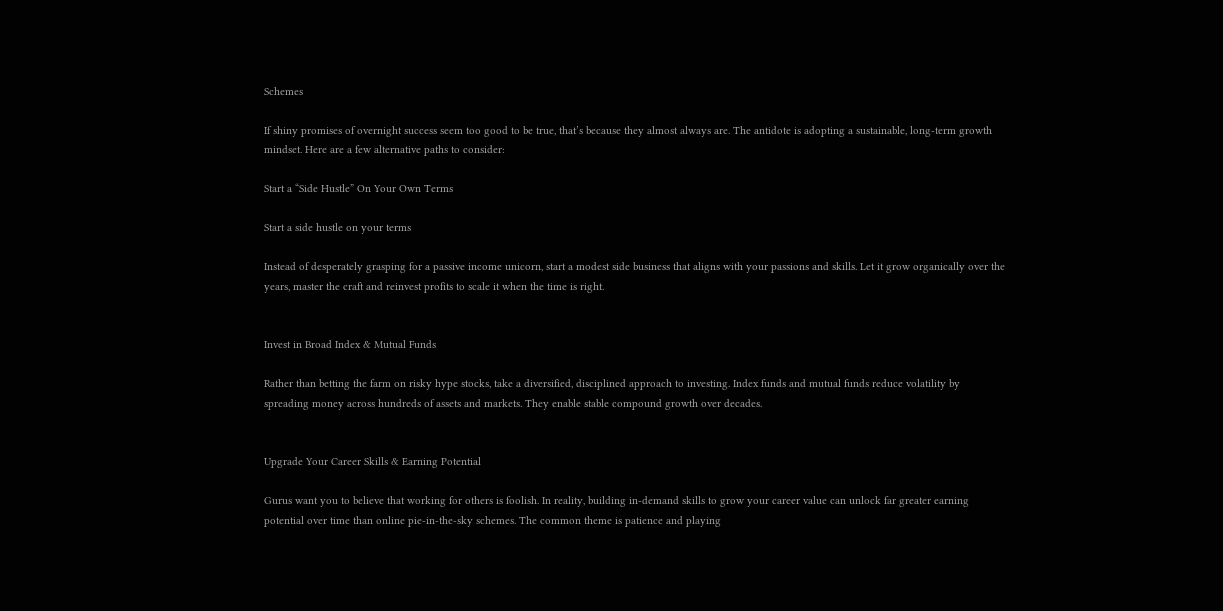Schemes

If shiny promises of overnight success seem too good to be true, that’s because they almost always are. The antidote is adopting a sustainable, long-term growth mindset. Here are a few alternative paths to consider:

Start a “Side Hustle” On Your Own Terms

Start a side hustle on your terms

Instead of desperately grasping for a passive income unicorn, start a modest side business that aligns with your passions and skills. Let it grow organically over the years, master the craft and reinvest profits to scale it when the time is right.


Invest in Broad Index & Mutual Funds

Rather than betting the farm on risky hype stocks, take a diversified, disciplined approach to investing. Index funds and mutual funds reduce volatility by spreading money across hundreds of assets and markets. They enable stable compound growth over decades.


Upgrade Your Career Skills & Earning Potential

Gurus want you to believe that working for others is foolish. In reality, building in-demand skills to grow your career value can unlock far greater earning potential over time than online pie-in-the-sky schemes. The common theme is patience and playing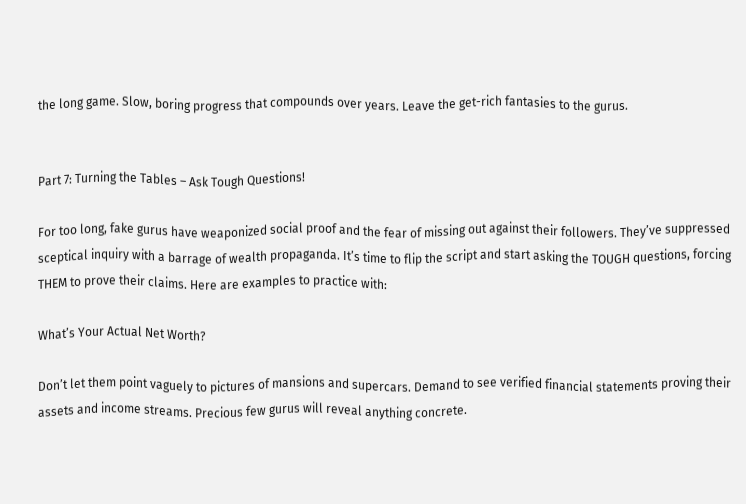the long game. Slow, boring progress that compounds over years. Leave the get-rich fantasies to the gurus.


Part 7: Turning the Tables – Ask Tough Questions!

For too long, fake gurus have weaponized social proof and the fear of missing out against their followers. They’ve suppressed sceptical inquiry with a barrage of wealth propaganda. It’s time to flip the script and start asking the TOUGH questions, forcing THEM to prove their claims. Here are examples to practice with:

What’s Your Actual Net Worth?

Don’t let them point vaguely to pictures of mansions and supercars. Demand to see verified financial statements proving their assets and income streams. Precious few gurus will reveal anything concrete.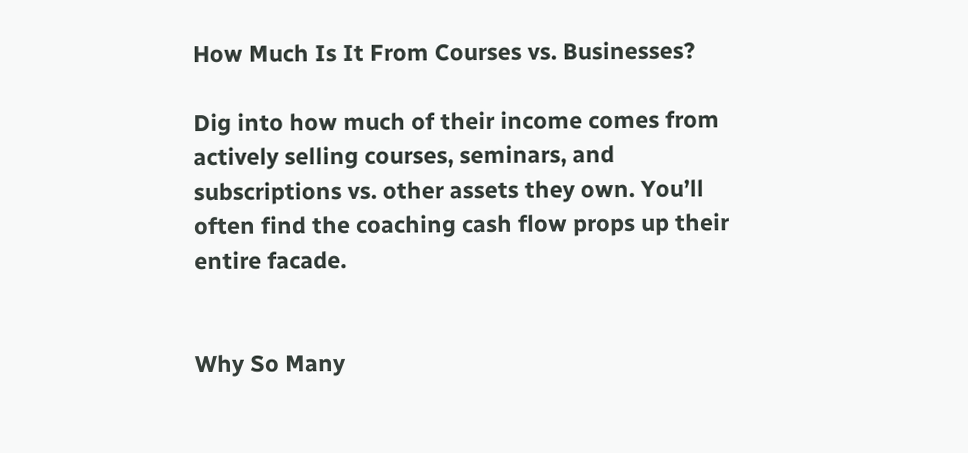How Much Is It From Courses vs. Businesses?

Dig into how much of their income comes from actively selling courses, seminars, and subscriptions vs. other assets they own. You’ll often find the coaching cash flow props up their entire facade.


Why So Many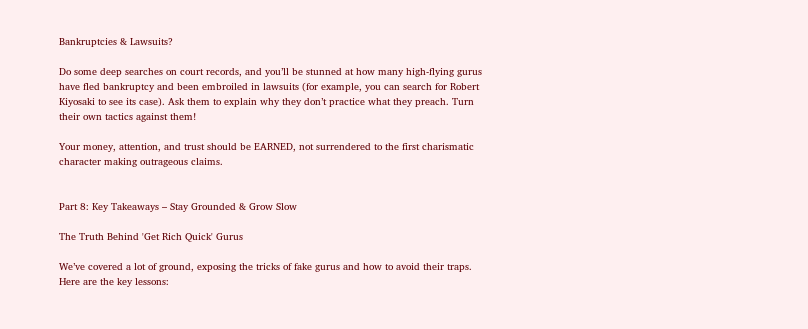Bankruptcies & Lawsuits?

Do some deep searches on court records, and you’ll be stunned at how many high-flying gurus have fled bankruptcy and been embroiled in lawsuits (for example, you can search for Robert Kiyosaki to see its case). Ask them to explain why they don’t practice what they preach. Turn their own tactics against them!

Your money, attention, and trust should be EARNED, not surrendered to the first charismatic character making outrageous claims.


Part 8: Key Takeaways – Stay Grounded & Grow Slow

The Truth Behind 'Get Rich Quick' Gurus

We’ve covered a lot of ground, exposing the tricks of fake gurus and how to avoid their traps. Here are the key lessons: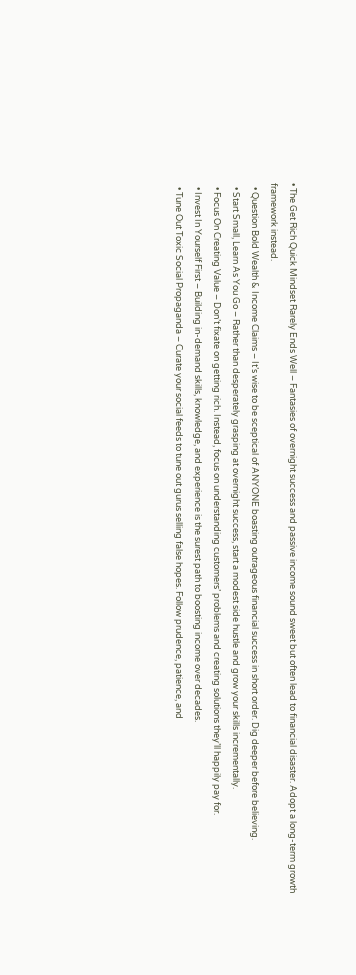• The Get Rich Quick Mindset Rarely Ends Well – Fantasies of overnight success and passive income sound sweet but often lead to financial disaster. Adopt a long-term growth framework instead.
  • Question Bold Wealth & Income Claims – It’s wise to be sceptical of ANYONE boasting outrageous financial success in short order. Dig deeper before believing.
  • Start Small, Learn As You Go – Rather than desperately grasping at overnight success, start a modest side hustle and grow your skills incrementally.
  • Focus On Creating Value – Don’t fixate on getting rich. Instead, focus on understanding customers’ problems and creating solutions they’ll happily pay for.
  • Invest In Yourself First – Building in-demand skills, knowledge, and experience is the surest path to boosting income over decades.
  • Tune Out Toxic Social Propaganda – Curate your social feeds to tune out gurus selling false hopes. Follow prudence, patience, and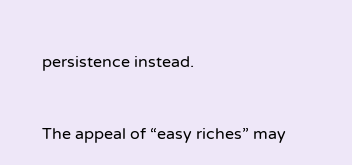persistence instead.


The appeal of “easy riches” may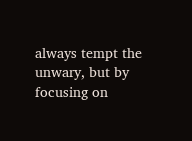always tempt the unwary, but by focusing on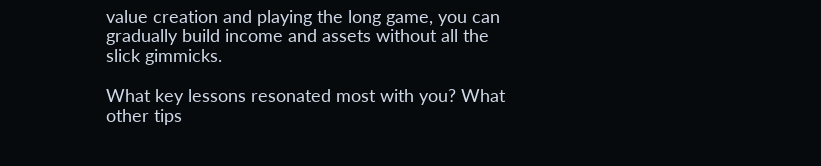value creation and playing the long game, you can gradually build income and assets without all the slick gimmicks.

What key lessons resonated most with you? What other tips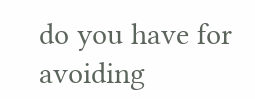do you have for avoiding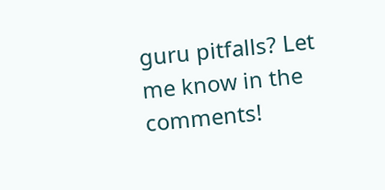guru pitfalls? Let me know in the comments!